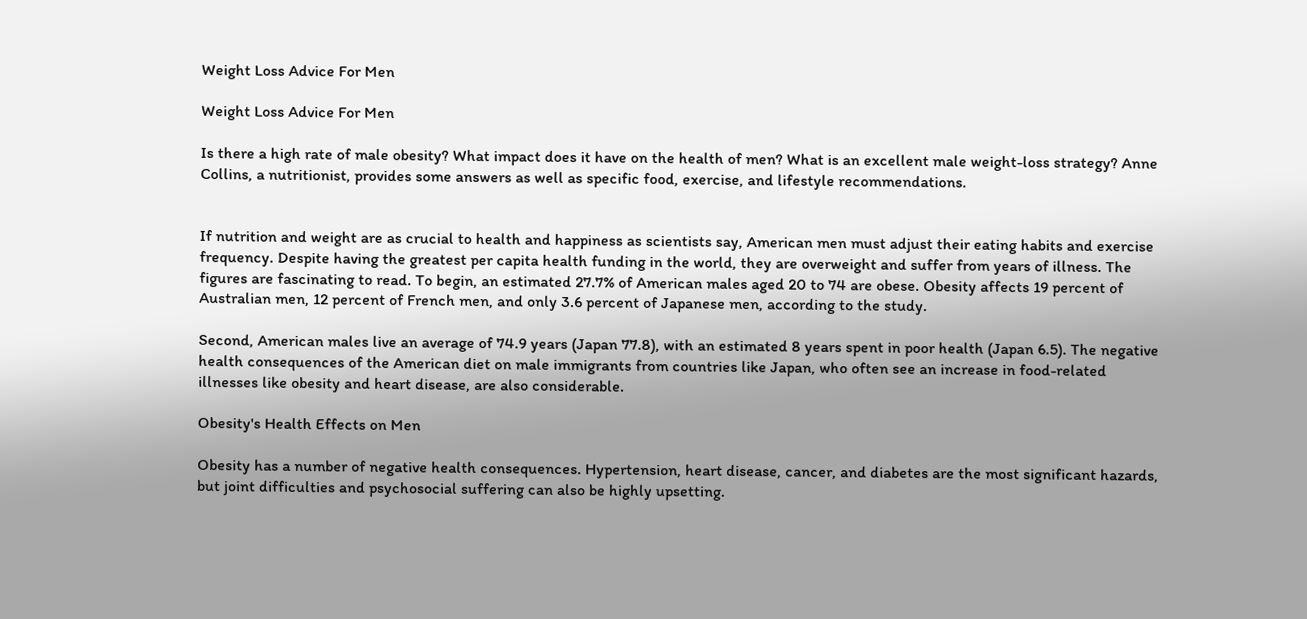Weight Loss Advice For Men

Weight Loss Advice For Men

Is there a high rate of male obesity? What impact does it have on the health of men? What is an excellent male weight-loss strategy? Anne Collins, a nutritionist, provides some answers as well as specific food, exercise, and lifestyle recommendations.


If nutrition and weight are as crucial to health and happiness as scientists say, American men must adjust their eating habits and exercise frequency. Despite having the greatest per capita health funding in the world, they are overweight and suffer from years of illness. The figures are fascinating to read. To begin, an estimated 27.7% of American males aged 20 to 74 are obese. Obesity affects 19 percent of Australian men, 12 percent of French men, and only 3.6 percent of Japanese men, according to the study.

Second, American males live an average of 74.9 years (Japan 77.8), with an estimated 8 years spent in poor health (Japan 6.5). The negative health consequences of the American diet on male immigrants from countries like Japan, who often see an increase in food-related illnesses like obesity and heart disease, are also considerable.

Obesity's Health Effects on Men

Obesity has a number of negative health consequences. Hypertension, heart disease, cancer, and diabetes are the most significant hazards, but joint difficulties and psychosocial suffering can also be highly upsetting.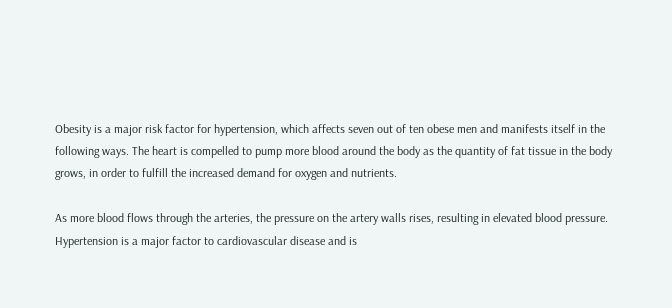Obesity is a major risk factor for hypertension, which affects seven out of ten obese men and manifests itself in the following ways. The heart is compelled to pump more blood around the body as the quantity of fat tissue in the body grows, in order to fulfill the increased demand for oxygen and nutrients.

As more blood flows through the arteries, the pressure on the artery walls rises, resulting in elevated blood pressure. Hypertension is a major factor to cardiovascular disease and is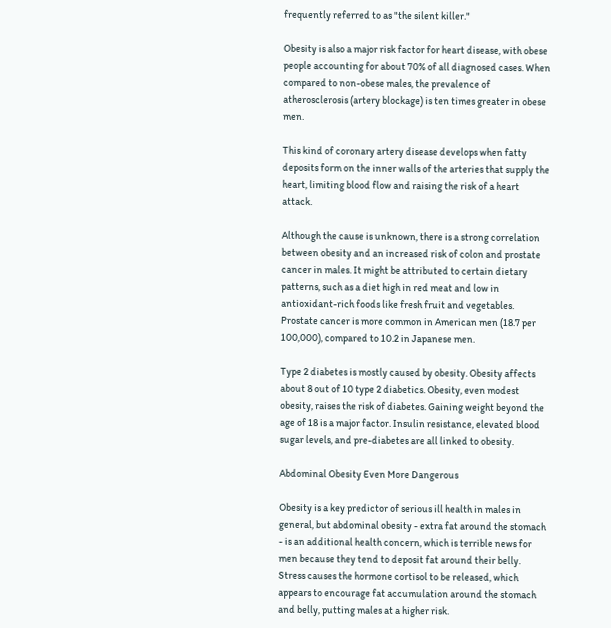frequently referred to as "the silent killer."

Obesity is also a major risk factor for heart disease, with obese people accounting for about 70% of all diagnosed cases. When compared to non-obese males, the prevalence of atherosclerosis (artery blockage) is ten times greater in obese men.

This kind of coronary artery disease develops when fatty deposits form on the inner walls of the arteries that supply the heart, limiting blood flow and raising the risk of a heart attack.

Although the cause is unknown, there is a strong correlation between obesity and an increased risk of colon and prostate cancer in males. It might be attributed to certain dietary patterns, such as a diet high in red meat and low in antioxidant-rich foods like fresh fruit and vegetables. Prostate cancer is more common in American men (18.7 per 100,000), compared to 10.2 in Japanese men.

Type 2 diabetes is mostly caused by obesity. Obesity affects about 8 out of 10 type 2 diabetics. Obesity, even modest obesity, raises the risk of diabetes. Gaining weight beyond the age of 18 is a major factor. Insulin resistance, elevated blood sugar levels, and pre-diabetes are all linked to obesity.

Abdominal Obesity Even More Dangerous

Obesity is a key predictor of serious ill health in males in general, but abdominal obesity - extra fat around the stomach - is an additional health concern, which is terrible news for men because they tend to deposit fat around their belly. Stress causes the hormone cortisol to be released, which appears to encourage fat accumulation around the stomach and belly, putting males at a higher risk.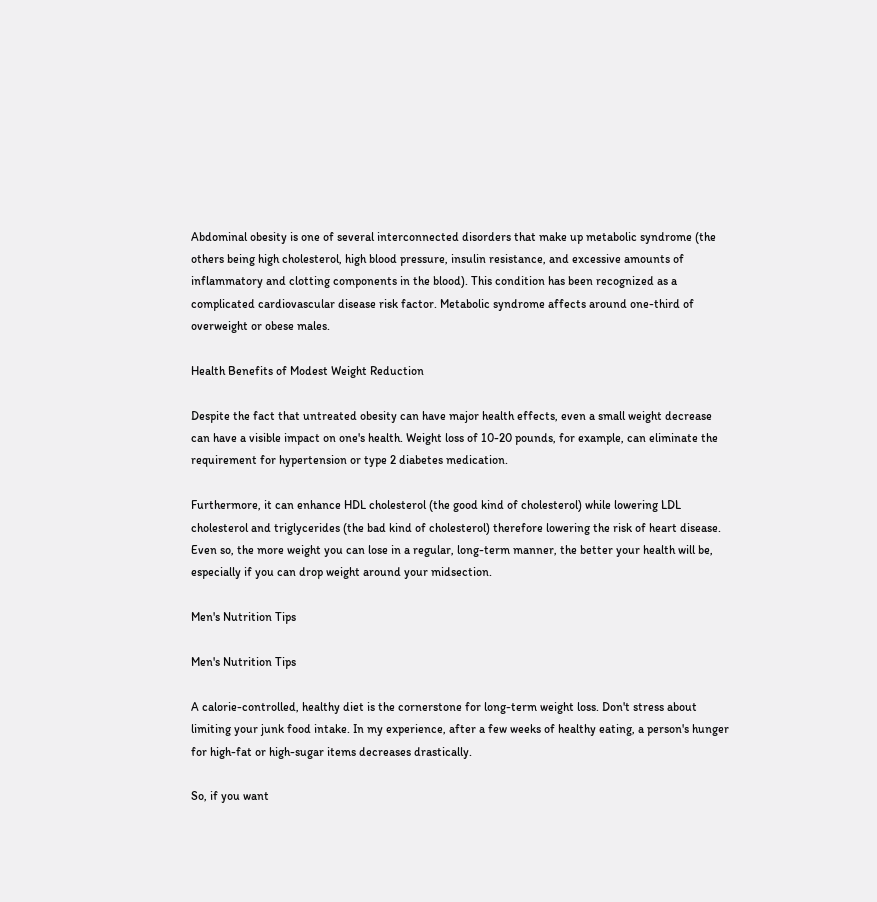Abdominal obesity is one of several interconnected disorders that make up metabolic syndrome (the others being high cholesterol, high blood pressure, insulin resistance, and excessive amounts of inflammatory and clotting components in the blood). This condition has been recognized as a complicated cardiovascular disease risk factor. Metabolic syndrome affects around one-third of overweight or obese males.

Health Benefits of Modest Weight Reduction

Despite the fact that untreated obesity can have major health effects, even a small weight decrease can have a visible impact on one's health. Weight loss of 10-20 pounds, for example, can eliminate the requirement for hypertension or type 2 diabetes medication.

Furthermore, it can enhance HDL cholesterol (the good kind of cholesterol) while lowering LDL cholesterol and triglycerides (the bad kind of cholesterol) therefore lowering the risk of heart disease. Even so, the more weight you can lose in a regular, long-term manner, the better your health will be, especially if you can drop weight around your midsection.

Men's Nutrition Tips

Men's Nutrition Tips

A calorie-controlled, healthy diet is the cornerstone for long-term weight loss. Don't stress about limiting your junk food intake. In my experience, after a few weeks of healthy eating, a person's hunger for high-fat or high-sugar items decreases drastically.

So, if you want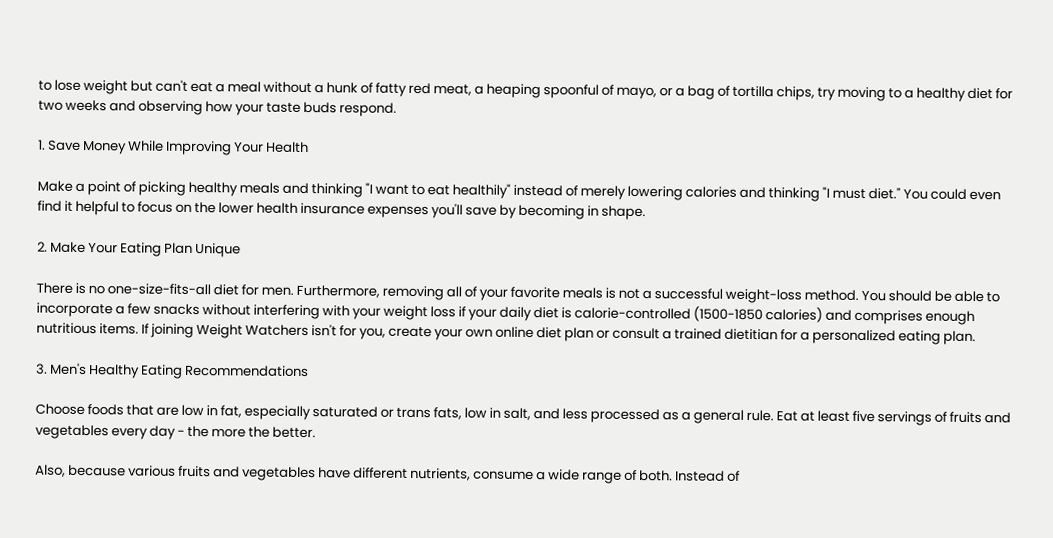to lose weight but can't eat a meal without a hunk of fatty red meat, a heaping spoonful of mayo, or a bag of tortilla chips, try moving to a healthy diet for two weeks and observing how your taste buds respond.

1. Save Money While Improving Your Health

Make a point of picking healthy meals and thinking "I want to eat healthily" instead of merely lowering calories and thinking "I must diet." You could even find it helpful to focus on the lower health insurance expenses you'll save by becoming in shape.

2. Make Your Eating Plan Unique

There is no one-size-fits-all diet for men. Furthermore, removing all of your favorite meals is not a successful weight-loss method. You should be able to incorporate a few snacks without interfering with your weight loss if your daily diet is calorie-controlled (1500-1850 calories) and comprises enough nutritious items. If joining Weight Watchers isn't for you, create your own online diet plan or consult a trained dietitian for a personalized eating plan.

3. Men's Healthy Eating Recommendations

Choose foods that are low in fat, especially saturated or trans fats, low in salt, and less processed as a general rule. Eat at least five servings of fruits and vegetables every day - the more the better.

Also, because various fruits and vegetables have different nutrients, consume a wide range of both. Instead of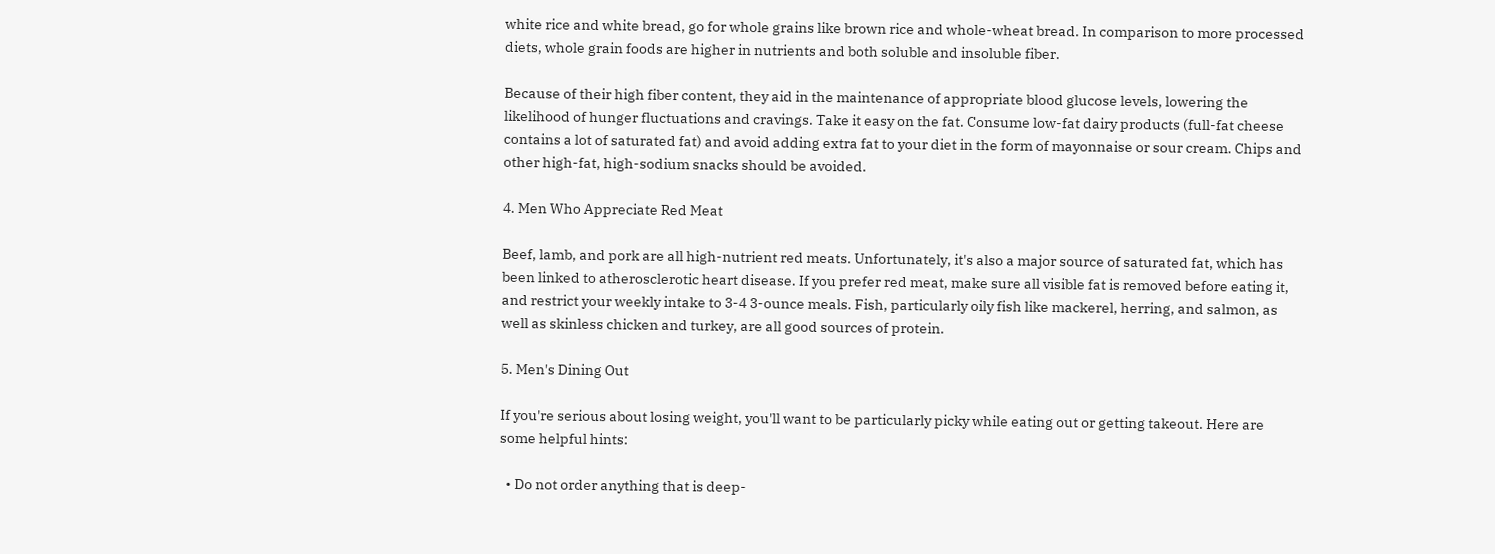white rice and white bread, go for whole grains like brown rice and whole-wheat bread. In comparison to more processed diets, whole grain foods are higher in nutrients and both soluble and insoluble fiber.

Because of their high fiber content, they aid in the maintenance of appropriate blood glucose levels, lowering the likelihood of hunger fluctuations and cravings. Take it easy on the fat. Consume low-fat dairy products (full-fat cheese contains a lot of saturated fat) and avoid adding extra fat to your diet in the form of mayonnaise or sour cream. Chips and other high-fat, high-sodium snacks should be avoided.

4. Men Who Appreciate Red Meat

Beef, lamb, and pork are all high-nutrient red meats. Unfortunately, it's also a major source of saturated fat, which has been linked to atherosclerotic heart disease. If you prefer red meat, make sure all visible fat is removed before eating it, and restrict your weekly intake to 3-4 3-ounce meals. Fish, particularly oily fish like mackerel, herring, and salmon, as well as skinless chicken and turkey, are all good sources of protein.

5. Men's Dining Out

If you're serious about losing weight, you'll want to be particularly picky while eating out or getting takeout. Here are some helpful hints:

  • Do not order anything that is deep-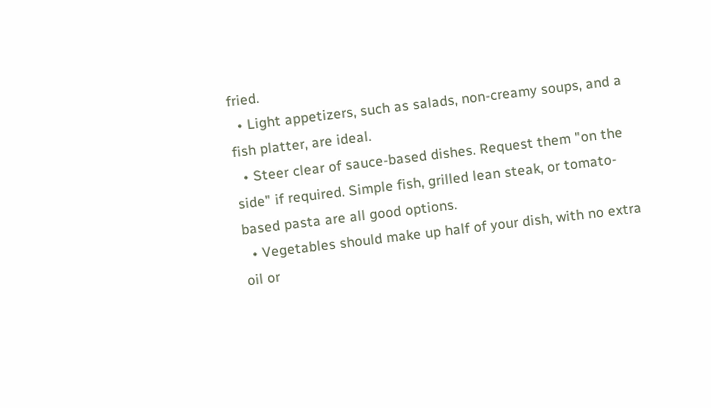fried.
  • Light appetizers, such as salads, non-creamy soups, and a fish platter, are ideal.
  • Steer clear of sauce-based dishes. Request them "on the side" if required. Simple fish, grilled lean steak, or tomato-based pasta are all good options.
  • Vegetables should make up half of your dish, with no extra oil or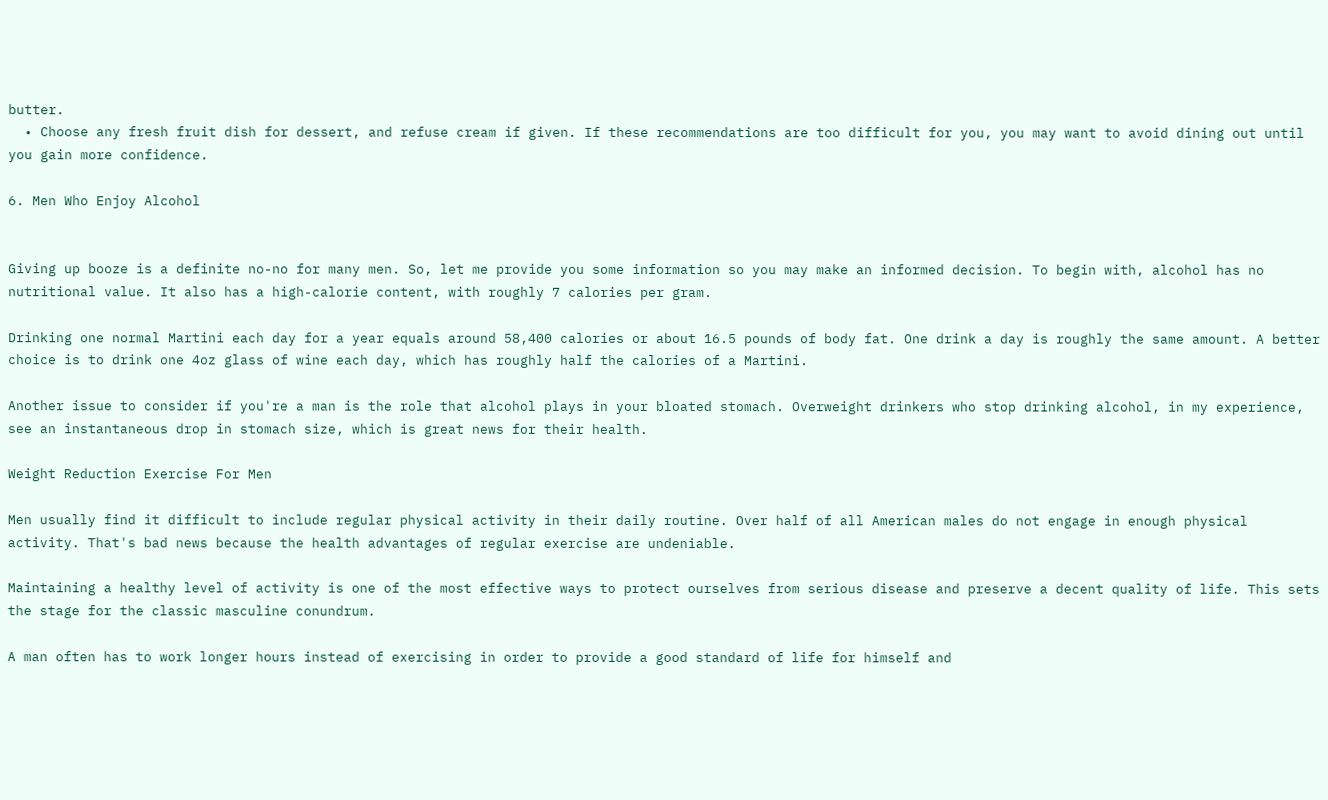butter.
  • Choose any fresh fruit dish for dessert, and refuse cream if given. If these recommendations are too difficult for you, you may want to avoid dining out until you gain more confidence.

6. Men Who Enjoy Alcohol


Giving up booze is a definite no-no for many men. So, let me provide you some information so you may make an informed decision. To begin with, alcohol has no nutritional value. It also has a high-calorie content, with roughly 7 calories per gram.

Drinking one normal Martini each day for a year equals around 58,400 calories or about 16.5 pounds of body fat. One drink a day is roughly the same amount. A better choice is to drink one 4oz glass of wine each day, which has roughly half the calories of a Martini.

Another issue to consider if you're a man is the role that alcohol plays in your bloated stomach. Overweight drinkers who stop drinking alcohol, in my experience, see an instantaneous drop in stomach size, which is great news for their health.

Weight Reduction Exercise For Men

Men usually find it difficult to include regular physical activity in their daily routine. Over half of all American males do not engage in enough physical activity. That's bad news because the health advantages of regular exercise are undeniable.

Maintaining a healthy level of activity is one of the most effective ways to protect ourselves from serious disease and preserve a decent quality of life. This sets the stage for the classic masculine conundrum.

A man often has to work longer hours instead of exercising in order to provide a good standard of life for himself and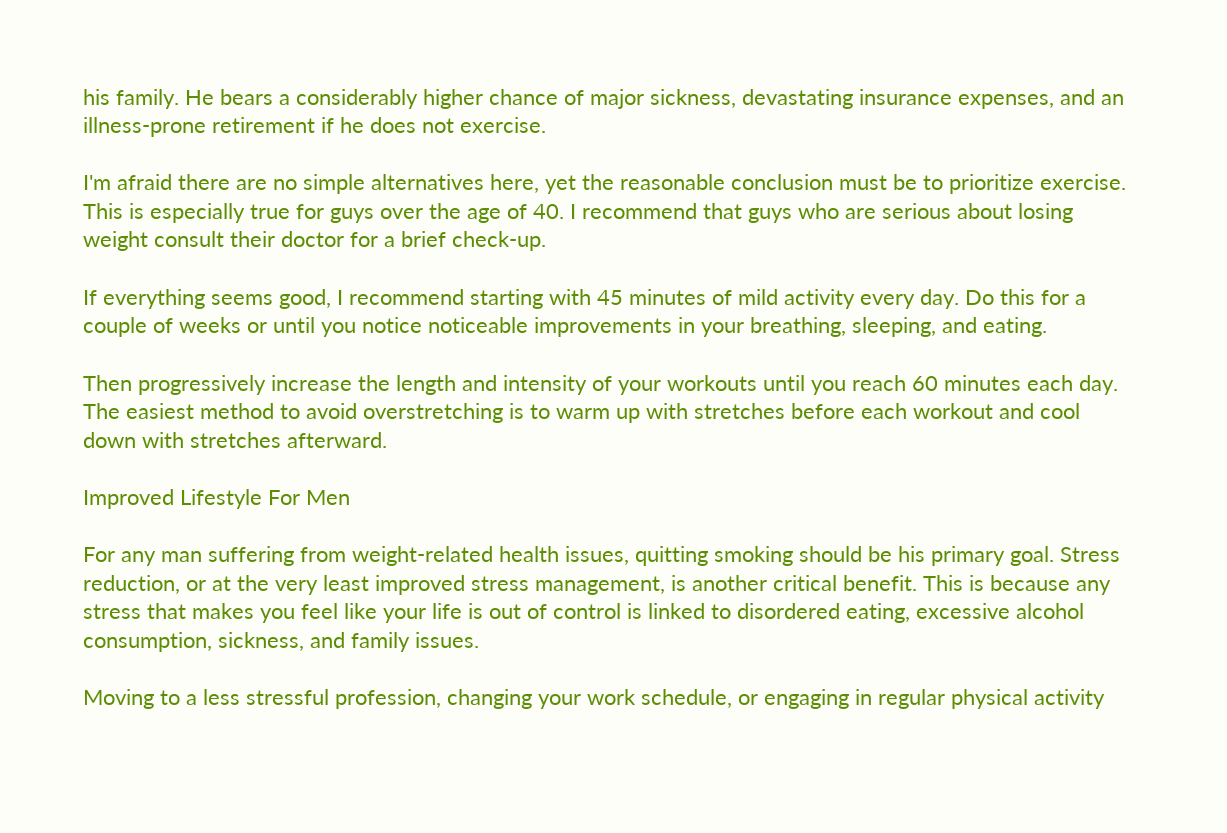his family. He bears a considerably higher chance of major sickness, devastating insurance expenses, and an illness-prone retirement if he does not exercise.

I'm afraid there are no simple alternatives here, yet the reasonable conclusion must be to prioritize exercise. This is especially true for guys over the age of 40. I recommend that guys who are serious about losing weight consult their doctor for a brief check-up.

If everything seems good, I recommend starting with 45 minutes of mild activity every day. Do this for a couple of weeks or until you notice noticeable improvements in your breathing, sleeping, and eating.

Then progressively increase the length and intensity of your workouts until you reach 60 minutes each day. The easiest method to avoid overstretching is to warm up with stretches before each workout and cool down with stretches afterward.

Improved Lifestyle For Men

For any man suffering from weight-related health issues, quitting smoking should be his primary goal. Stress reduction, or at the very least improved stress management, is another critical benefit. This is because any stress that makes you feel like your life is out of control is linked to disordered eating, excessive alcohol consumption, sickness, and family issues.

Moving to a less stressful profession, changing your work schedule, or engaging in regular physical activity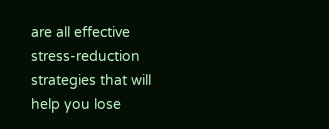are all effective stress-reduction strategies that will help you lose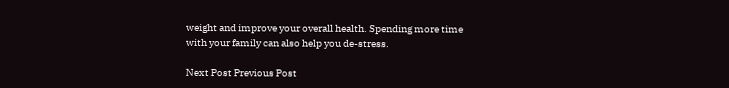weight and improve your overall health. Spending more time with your family can also help you de-stress.

Next Post Previous Post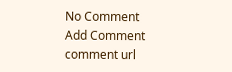No Comment
Add Comment
comment url